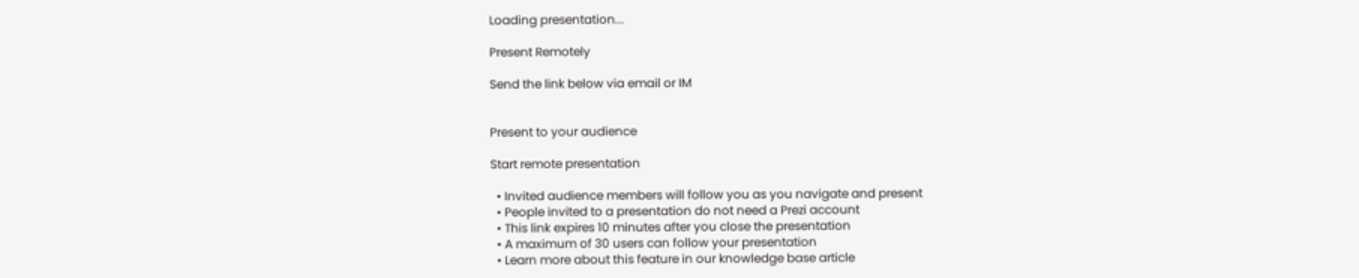Loading presentation...

Present Remotely

Send the link below via email or IM


Present to your audience

Start remote presentation

  • Invited audience members will follow you as you navigate and present
  • People invited to a presentation do not need a Prezi account
  • This link expires 10 minutes after you close the presentation
  • A maximum of 30 users can follow your presentation
  • Learn more about this feature in our knowledge base article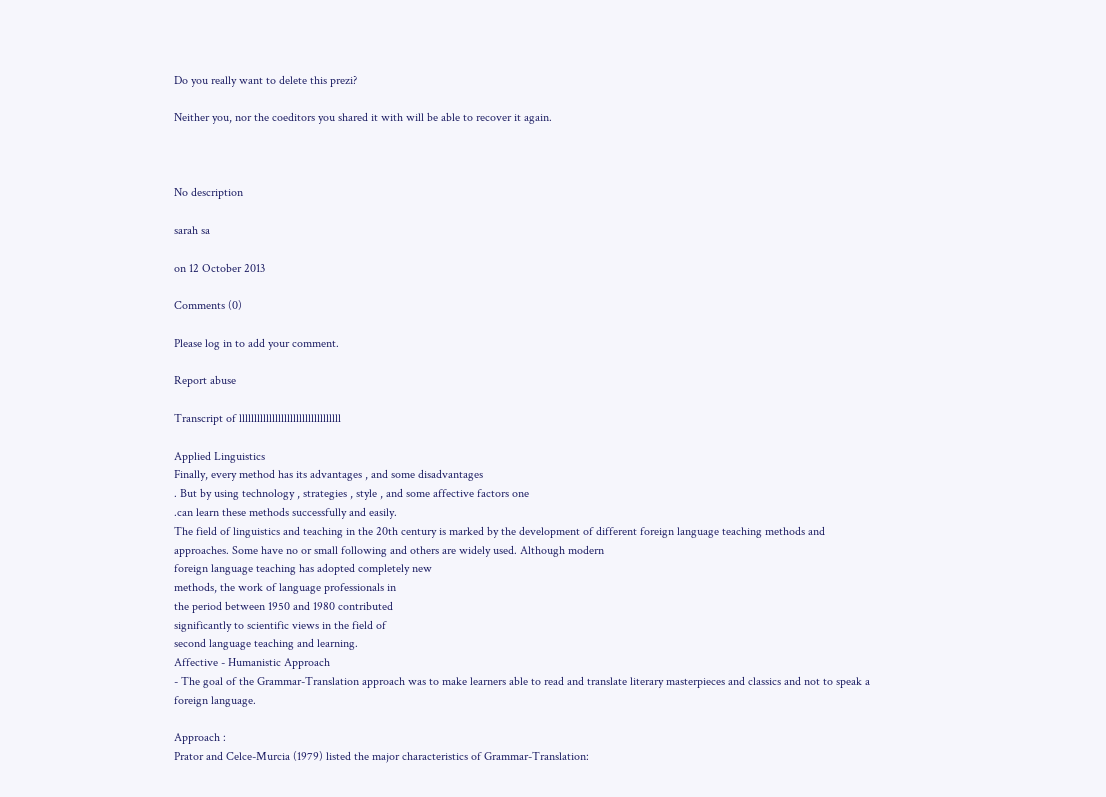Do you really want to delete this prezi?

Neither you, nor the coeditors you shared it with will be able to recover it again.



No description

sarah sa

on 12 October 2013

Comments (0)

Please log in to add your comment.

Report abuse

Transcript of llllllllllllllllllllllllllllllllll

Applied Linguistics
Finally, every method has its advantages , and some disadvantages
. But by using technology , strategies , style , and some affective factors one
.can learn these methods successfully and easily.
The field of linguistics and teaching in the 20th century is marked by the development of different foreign language teaching methods and approaches. Some have no or small following and others are widely used. Although modern
foreign language teaching has adopted completely new
methods, the work of language professionals in
the period between 1950 and 1980 contributed
significantly to scientific views in the field of
second language teaching and learning.
Affective - Humanistic Approach
- The goal of the Grammar-Translation approach was to make learners able to read and translate literary masterpieces and classics and not to speak a foreign language.

Approach :
Prator and Celce-Murcia (1979) listed the major characteristics of Grammar-Translation: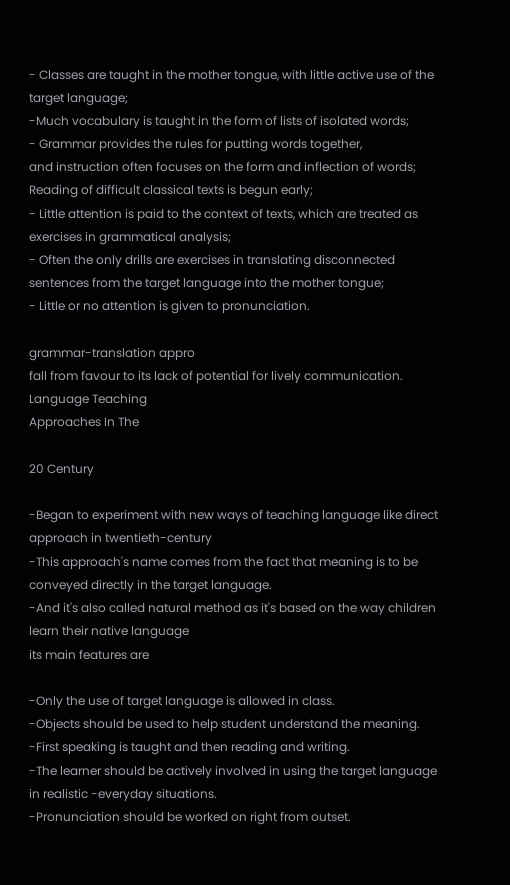- Classes are taught in the mother tongue, with little active use of the target language;
-Much vocabulary is taught in the form of lists of isolated words;
- Grammar provides the rules for putting words together,
and instruction often focuses on the form and inflection of words;
Reading of difficult classical texts is begun early;
- Little attention is paid to the context of texts, which are treated as exercises in grammatical analysis;
- Often the only drills are exercises in translating disconnected sentences from the target language into the mother tongue;
- Little or no attention is given to pronunciation.

grammar-translation appro
fall from favour to its lack of potential for lively communication.
Language Teaching
Approaches In The

20 Century

-Began to experiment with new ways of teaching language like direct approach in twentieth-century
-This approach's name comes from the fact that meaning is to be conveyed directly in the target language.
-And it's also called natural method as it's based on the way children learn their native language
its main features are

-Only the use of target language is allowed in class.
-Objects should be used to help student understand the meaning.
-First speaking is taught and then reading and writing.
-The learner should be actively involved in using the target language in realistic -everyday situations.
-Pronunciation should be worked on right from outset.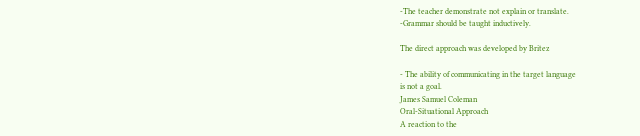-The teacher demonstrate not explain or translate.
-Grammar should be taught inductively.

The direct approach was developed by Britez

- The ability of communicating in the target language
is not a goal.
James Samuel Coleman
Oral-Situational Approach
A reaction to the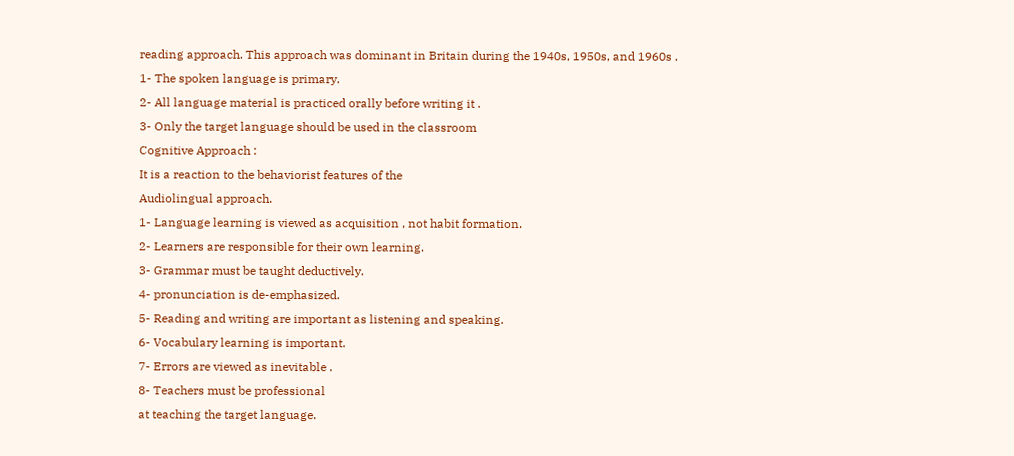reading approach. This approach was dominant in Britain during the 1940s, 1950s, and 1960s .
1- The spoken language is primary.
2- All language material is practiced orally before writing it .
3- Only the target language should be used in the classroom
Cognitive Approach :
It is a reaction to the behaviorist features of the
Audiolingual approach.
1- Language learning is viewed as acquisition , not habit formation.
2- Learners are responsible for their own learning.
3- Grammar must be taught deductively.
4- pronunciation is de-emphasized.
5- Reading and writing are important as listening and speaking.
6- Vocabulary learning is important.
7- Errors are viewed as inevitable .
8- Teachers must be professional
at teaching the target language.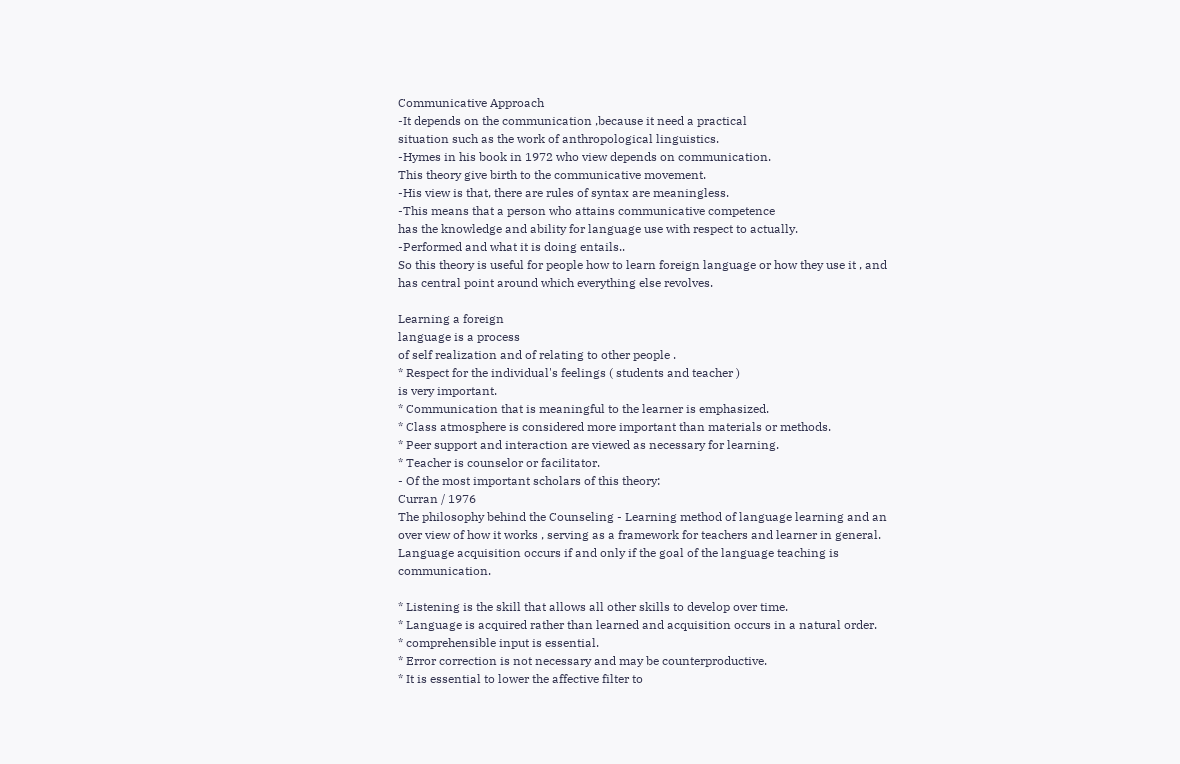Communicative Approach
-It depends on the communication ,because it need a practical
situation such as the work of anthropological linguistics.
-Hymes in his book in 1972 who view depends on communication.
This theory give birth to the communicative movement.
-His view is that, there are rules of syntax are meaningless.
-This means that a person who attains communicative competence
has the knowledge and ability for language use with respect to actually.
-Performed and what it is doing entails..
So this theory is useful for people how to learn foreign language or how they use it , and has central point around which everything else revolves.

Learning a foreign
language is a process
of self realization and of relating to other people .
* Respect for the individual's feelings ( students and teacher )
is very important.
* Communication that is meaningful to the learner is emphasized.
* Class atmosphere is considered more important than materials or methods.
* Peer support and interaction are viewed as necessary for learning.
* Teacher is counselor or facilitator.
- Of the most important scholars of this theory:
Curran / 1976
The philosophy behind the Counseling - Learning method of language learning and an over view of how it works , serving as a framework for teachers and learner in general.
Language acquisition occurs if and only if the goal of the language teaching is communication.

* Listening is the skill that allows all other skills to develop over time.
* Language is acquired rather than learned and acquisition occurs in a natural order.
* comprehensible input is essential.
* Error correction is not necessary and may be counterproductive.
* It is essential to lower the affective filter to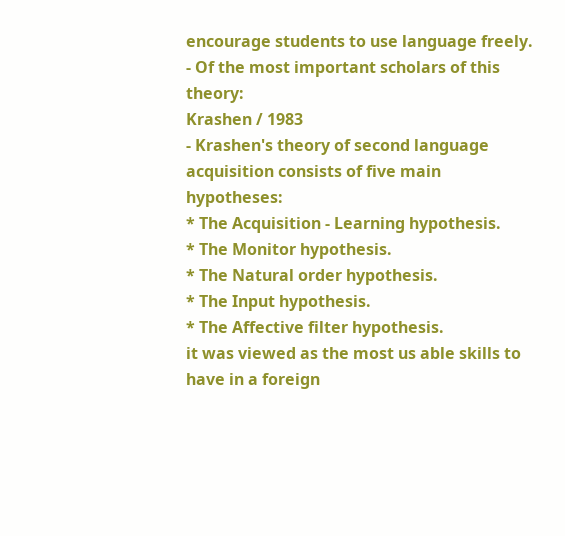encourage students to use language freely.
- Of the most important scholars of this theory:
Krashen / 1983
- Krashen's theory of second language acquisition consists of five main hypotheses:
* The Acquisition - Learning hypothesis.
* The Monitor hypothesis.
* The Natural order hypothesis.
* The Input hypothesis.
* The Affective filter hypothesis.
it was viewed as the most us able skills to have in a foreign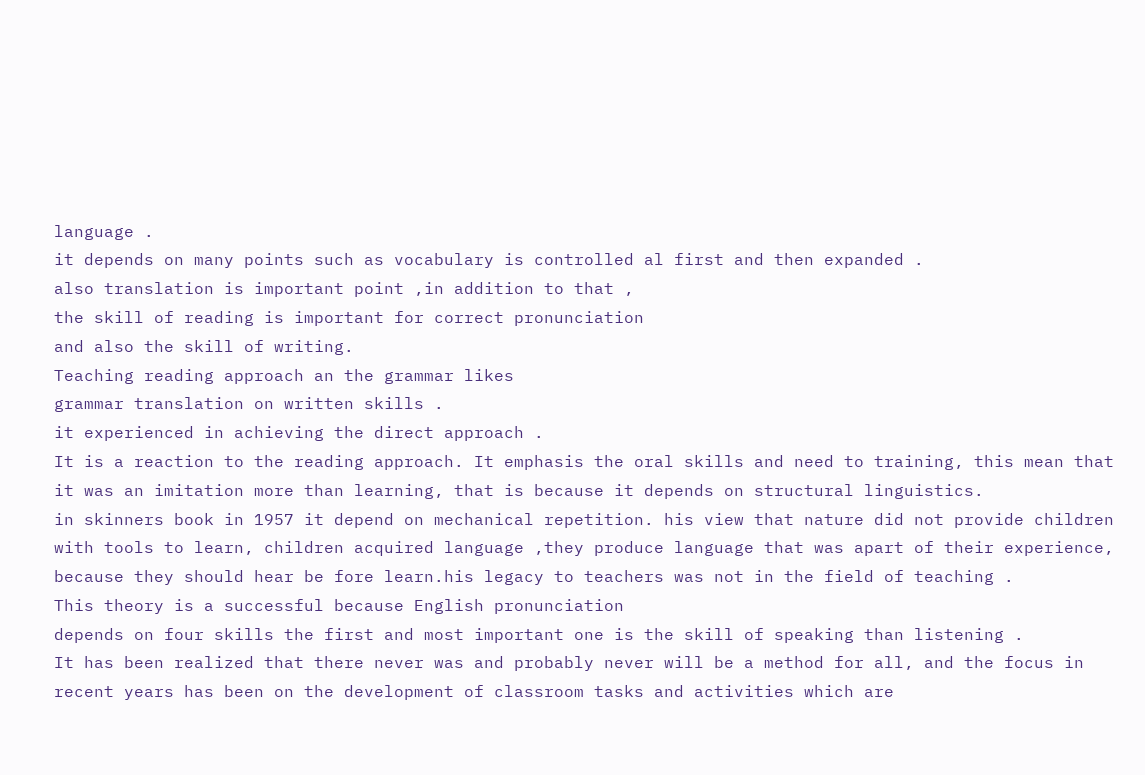language .
it depends on many points such as vocabulary is controlled al first and then expanded .
also translation is important point ,in addition to that ,
the skill of reading is important for correct pronunciation
and also the skill of writing.
Teaching reading approach an the grammar likes
grammar translation on written skills .
it experienced in achieving the direct approach .
It is a reaction to the reading approach. It emphasis the oral skills and need to training, this mean that it was an imitation more than learning, that is because it depends on structural linguistics.
in skinners book in 1957 it depend on mechanical repetition. his view that nature did not provide children with tools to learn, children acquired language ,they produce language that was apart of their experience, because they should hear be fore learn.his legacy to teachers was not in the field of teaching .
This theory is a successful because English pronunciation
depends on four skills the first and most important one is the skill of speaking than listening .
It has been realized that there never was and probably never will be a method for all, and the focus in recent years has been on the development of classroom tasks and activities which are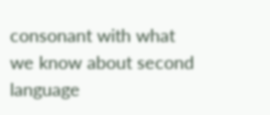consonant with what we know about second language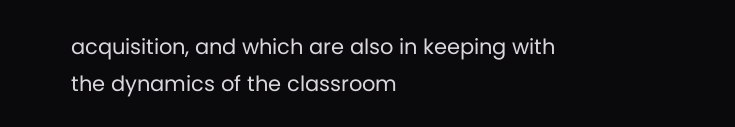acquisition, and which are also in keeping with the dynamics of the classroom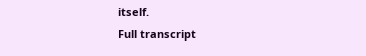itself.
Full transcript